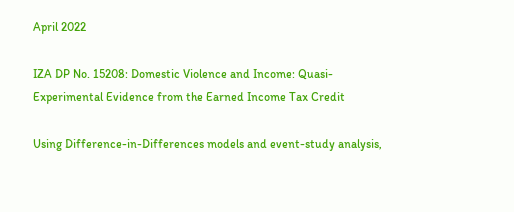April 2022

IZA DP No. 15208: Domestic Violence and Income: Quasi-Experimental Evidence from the Earned Income Tax Credit

Using Difference-in-Differences models and event-study analysis,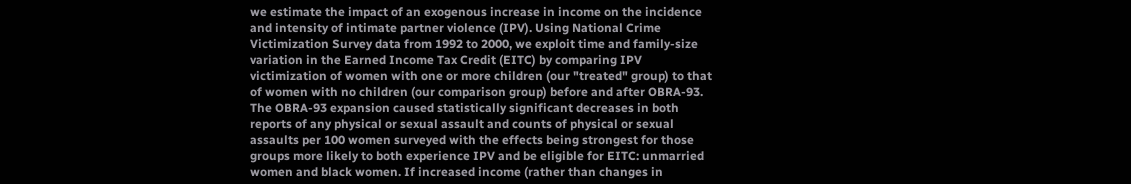we estimate the impact of an exogenous increase in income on the incidence and intensity of intimate partner violence (IPV). Using National Crime Victimization Survey data from 1992 to 2000, we exploit time and family-size variation in the Earned Income Tax Credit (EITC) by comparing IPV victimization of women with one or more children (our "treated" group) to that of women with no children (our comparison group) before and after OBRA-93. The OBRA-93 expansion caused statistically significant decreases in both reports of any physical or sexual assault and counts of physical or sexual assaults per 100 women surveyed with the effects being strongest for those groups more likely to both experience IPV and be eligible for EITC: unmarried women and black women. If increased income (rather than changes in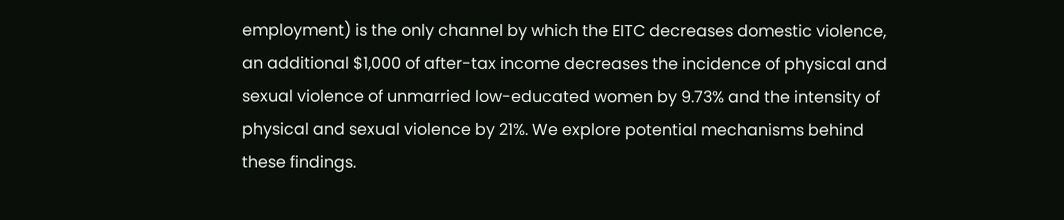employment) is the only channel by which the EITC decreases domestic violence, an additional $1,000 of after-tax income decreases the incidence of physical and sexual violence of unmarried low-educated women by 9.73% and the intensity of physical and sexual violence by 21%. We explore potential mechanisms behind these findings.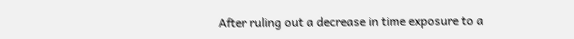After ruling out a decrease in time exposure to a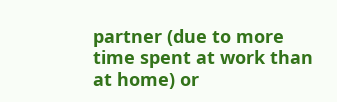partner (due to more time spent at work than at home) or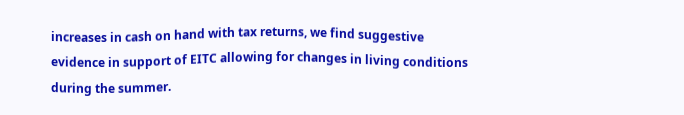increases in cash on hand with tax returns, we find suggestive evidence in support of EITC allowing for changes in living conditions during the summer.